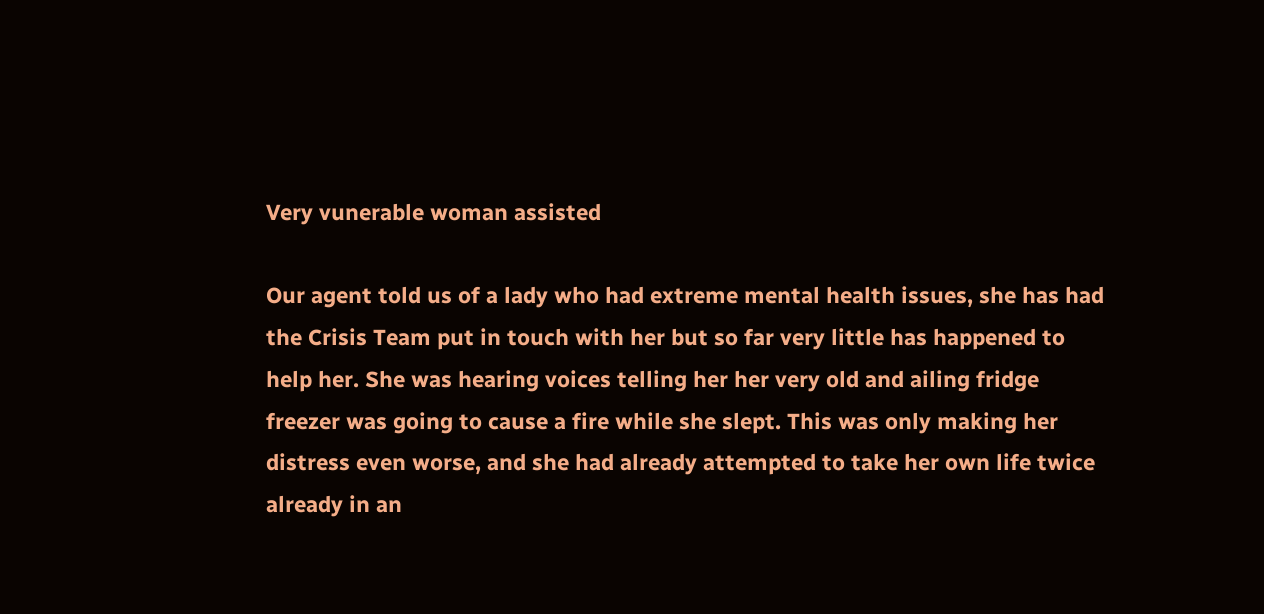Very vunerable woman assisted

Our agent told us of a lady who had extreme mental health issues, she has had the Crisis Team put in touch with her but so far very little has happened to help her. She was hearing voices telling her her very old and ailing fridge freezer was going to cause a fire while she slept. This was only making her distress even worse, and she had already attempted to take her own life twice already in an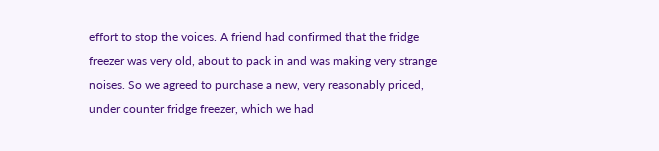effort to stop the voices. A friend had confirmed that the fridge freezer was very old, about to pack in and was making very strange noises. So we agreed to purchase a new, very reasonably priced, under counter fridge freezer, which we had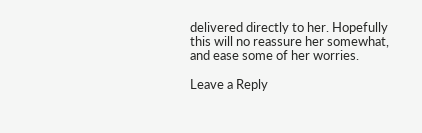delivered directly to her. Hopefully this will no reassure her somewhat, and ease some of her worries.

Leave a Reply